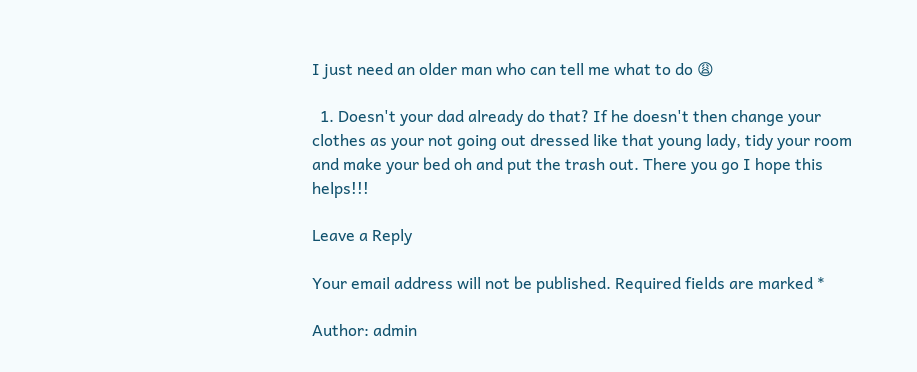I just need an older man who can tell me what to do 😩

  1. Doesn't your dad already do that? If he doesn't then change your clothes as your not going out dressed like that young lady, tidy your room and make your bed oh and put the trash out. There you go I hope this helps!!!

Leave a Reply

Your email address will not be published. Required fields are marked *

Author: admin